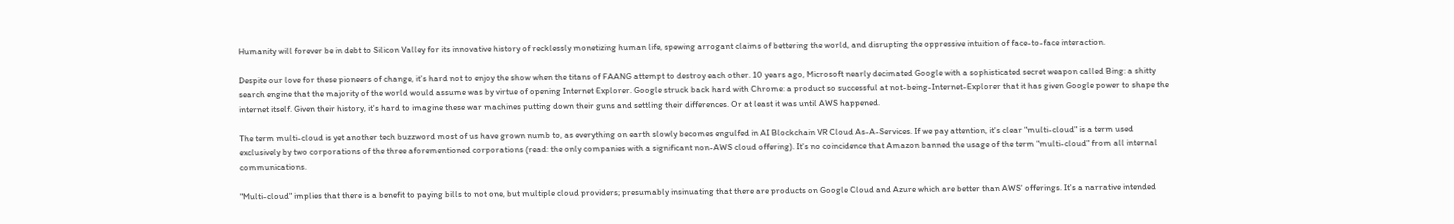Humanity will forever be in debt to Silicon Valley for its innovative history of recklessly monetizing human life, spewing arrogant claims of bettering the world, and disrupting the oppressive intuition of face-to-face interaction.

Despite our love for these pioneers of change, it's hard not to enjoy the show when the titans of FAANG attempt to destroy each other. 10 years ago, Microsoft nearly decimated Google with a sophisticated secret weapon called Bing: a shitty search engine that the majority of the world would assume was by virtue of opening Internet Explorer. Google struck back hard with Chrome: a product so successful at not-being-Internet-Explorer that it has given Google power to shape the internet itself. Given their history, it's hard to imagine these war machines putting down their guns and settling their differences. Or at least it was until AWS happened.

The term multi-cloud is yet another tech buzzword most of us have grown numb to, as everything on earth slowly becomes engulfed in AI Blockchain VR Cloud As-A-Services. If we pay attention, it's clear "multi-cloud" is a term used exclusively by two corporations of the three aforementioned corporations (read: the only companies with a significant non-AWS cloud offering). It's no coincidence that Amazon banned the usage of the term "multi-cloud" from all internal communications.

"Multi-cloud" implies that there is a benefit to paying bills to not one, but multiple cloud providers; presumably insinuating that there are products on Google Cloud and Azure which are better than AWS' offerings. It's a narrative intended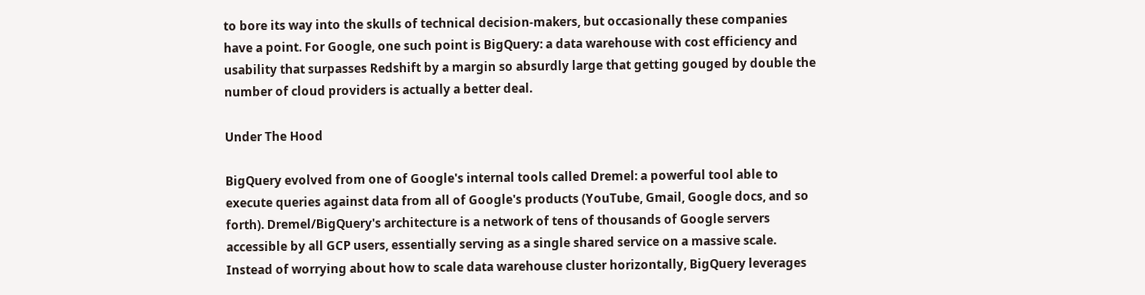to bore its way into the skulls of technical decision-makers, but occasionally these companies have a point. For Google, one such point is BigQuery: a data warehouse with cost efficiency and usability that surpasses Redshift by a margin so absurdly large that getting gouged by double the number of cloud providers is actually a better deal.

Under The Hood

BigQuery evolved from one of Google's internal tools called Dremel: a powerful tool able to execute queries against data from all of Google's products (YouTube, Gmail, Google docs, and so forth). Dremel/BigQuery's architecture is a network of tens of thousands of Google servers accessible by all GCP users, essentially serving as a single shared service on a massive scale. Instead of worrying about how to scale data warehouse cluster horizontally, BigQuery leverages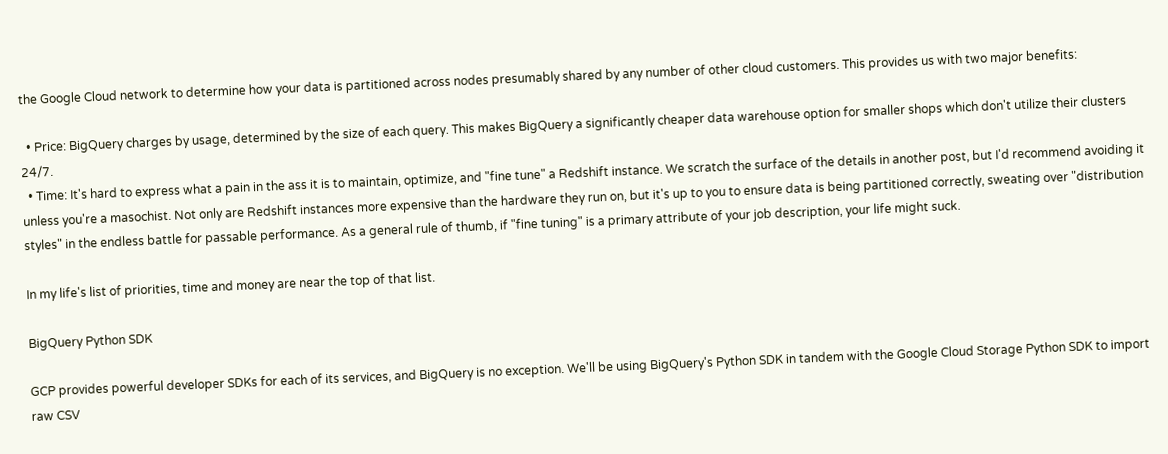the Google Cloud network to determine how your data is partitioned across nodes presumably shared by any number of other cloud customers. This provides us with two major benefits:

  • Price: BigQuery charges by usage, determined by the size of each query. This makes BigQuery a significantly cheaper data warehouse option for smaller shops which don't utilize their clusters 24/7.
  • Time: It's hard to express what a pain in the ass it is to maintain, optimize, and "fine tune" a Redshift instance. We scratch the surface of the details in another post, but I'd recommend avoiding it unless you're a masochist. Not only are Redshift instances more expensive than the hardware they run on, but it's up to you to ensure data is being partitioned correctly, sweating over "distribution styles" in the endless battle for passable performance. As a general rule of thumb, if "fine tuning" is a primary attribute of your job description, your life might suck.

In my life's list of priorities, time and money are near the top of that list.

BigQuery Python SDK

GCP provides powerful developer SDKs for each of its services, and BigQuery is no exception. We'll be using BigQuery's Python SDK in tandem with the Google Cloud Storage Python SDK to import raw CSV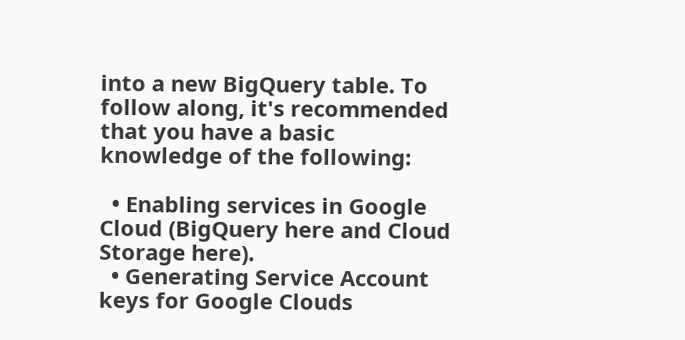into a new BigQuery table. To follow along, it's recommended that you have a basic knowledge of the following:

  • Enabling services in Google Cloud (BigQuery here and Cloud Storage here).
  • Generating Service Account keys for Google Clouds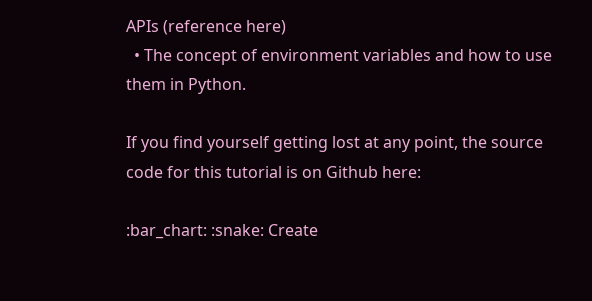APIs (reference here)
  • The concept of environment variables and how to use them in Python.

If you find yourself getting lost at any point, the source code for this tutorial is on Github here:

:bar_chart: :snake: Create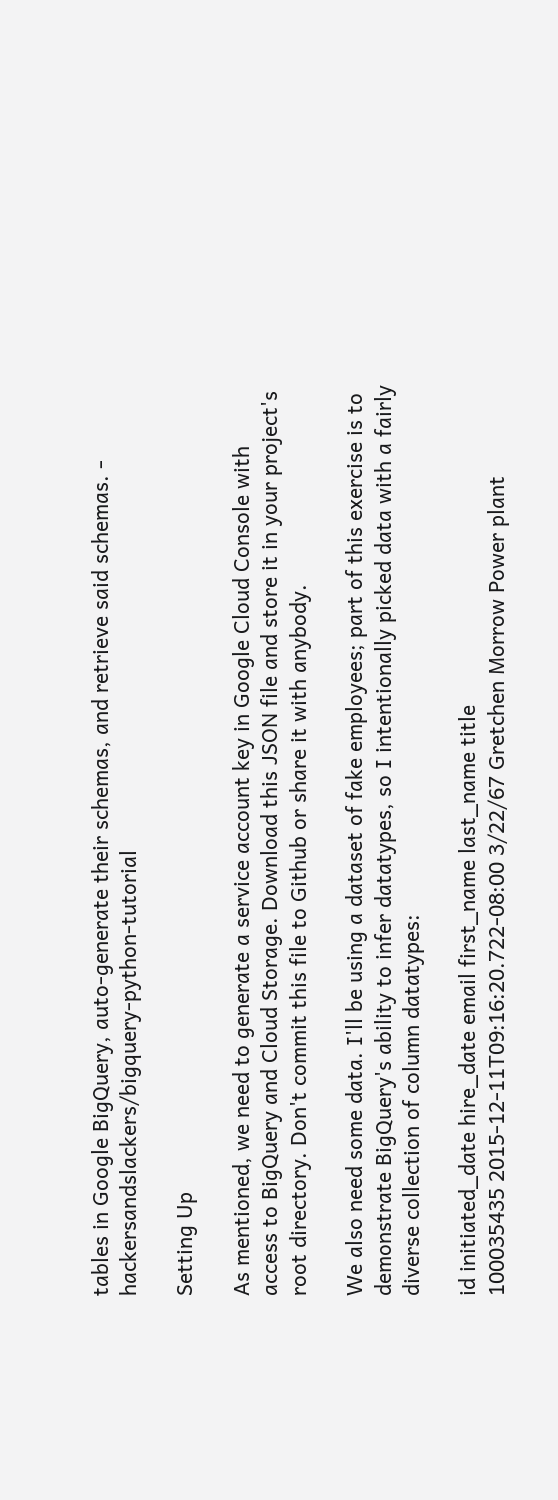tables in Google BigQuery, auto-generate their schemas, and retrieve said schemas. - hackersandslackers/bigquery-python-tutorial

Setting Up

As mentioned, we need to generate a service account key in Google Cloud Console with access to BigQuery and Cloud Storage. Download this JSON file and store it in your project's root directory. Don't commit this file to Github or share it with anybody.

We also need some data. I'll be using a dataset of fake employees; part of this exercise is to demonstrate BigQuery's ability to infer datatypes, so I intentionally picked data with a fairly diverse collection of column datatypes:

id initiated_date hire_date email first_name last_name title
100035435 2015-12-11T09:16:20.722-08:00 3/22/67 Gretchen Morrow Power plant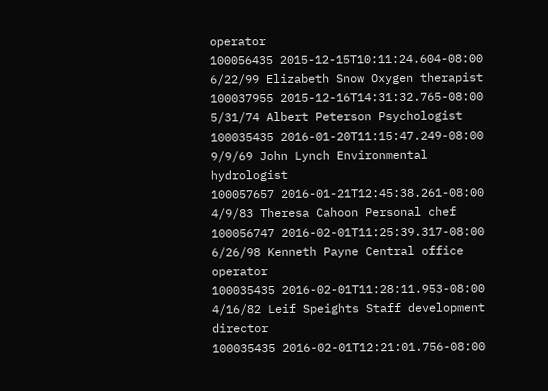operator
100056435 2015-12-15T10:11:24.604-08:00 6/22/99 Elizabeth Snow Oxygen therapist
100037955 2015-12-16T14:31:32.765-08:00 5/31/74 Albert Peterson Psychologist
100035435 2016-01-20T11:15:47.249-08:00 9/9/69 John Lynch Environmental hydrologist
100057657 2016-01-21T12:45:38.261-08:00 4/9/83 Theresa Cahoon Personal chef
100056747 2016-02-01T11:25:39.317-08:00 6/26/98 Kenneth Payne Central office operator
100035435 2016-02-01T11:28:11.953-08:00 4/16/82 Leif Speights Staff development director
100035435 2016-02-01T12:21:01.756-08:00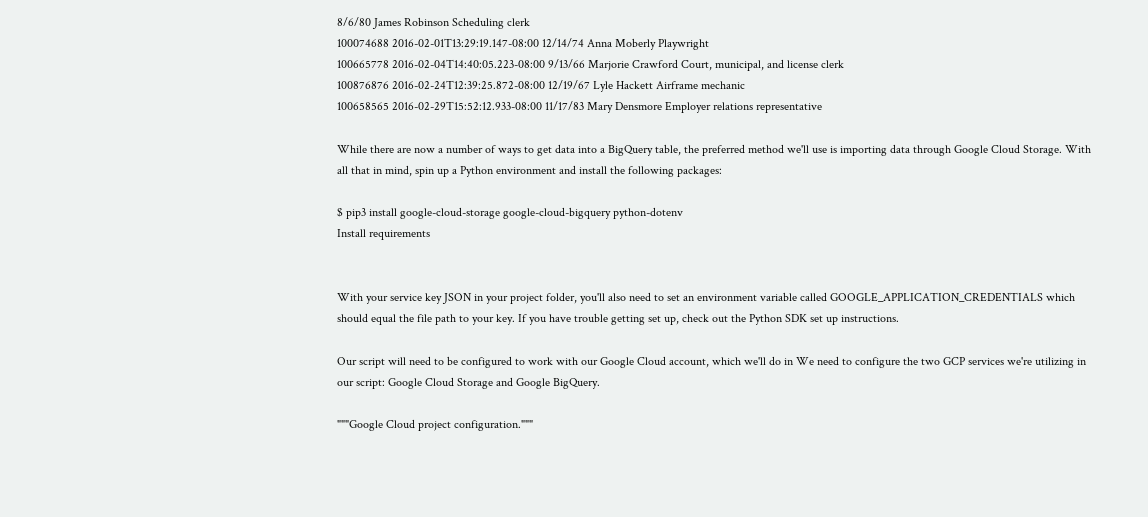8/6/80 James Robinson Scheduling clerk
100074688 2016-02-01T13:29:19.147-08:00 12/14/74 Anna Moberly Playwright
100665778 2016-02-04T14:40:05.223-08:00 9/13/66 Marjorie Crawford Court, municipal, and license clerk
100876876 2016-02-24T12:39:25.872-08:00 12/19/67 Lyle Hackett Airframe mechanic
100658565 2016-02-29T15:52:12.933-08:00 11/17/83 Mary Densmore Employer relations representative

While there are now a number of ways to get data into a BigQuery table, the preferred method we'll use is importing data through Google Cloud Storage. With all that in mind, spin up a Python environment and install the following packages:

$ pip3 install google-cloud-storage google-cloud-bigquery python-dotenv
Install requirements


With your service key JSON in your project folder, you'll also need to set an environment variable called GOOGLE_APPLICATION_CREDENTIALS which should equal the file path to your key. If you have trouble getting set up, check out the Python SDK set up instructions.

Our script will need to be configured to work with our Google Cloud account, which we'll do in We need to configure the two GCP services we're utilizing in our script: Google Cloud Storage and Google BigQuery.

"""Google Cloud project configuration."""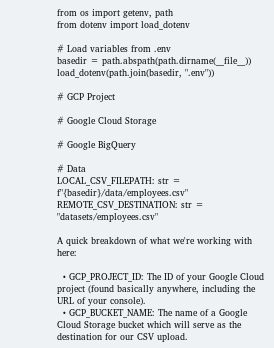from os import getenv, path
from dotenv import load_dotenv

# Load variables from .env
basedir = path.abspath(path.dirname(__file__))
load_dotenv(path.join(basedir, ".env"))

# GCP Project

# Google Cloud Storage

# Google BigQuery

# Data
LOCAL_CSV_FILEPATH: str = f"{basedir}/data/employees.csv"
REMOTE_CSV_DESTINATION: str = "datasets/employees.csv"

A quick breakdown of what we're working with here:

  • GCP_PROJECT_ID: The ID of your Google Cloud project (found basically anywhere, including the URL of your console).
  • GCP_BUCKET_NAME: The name of a Google Cloud Storage bucket which will serve as the destination for our CSV upload.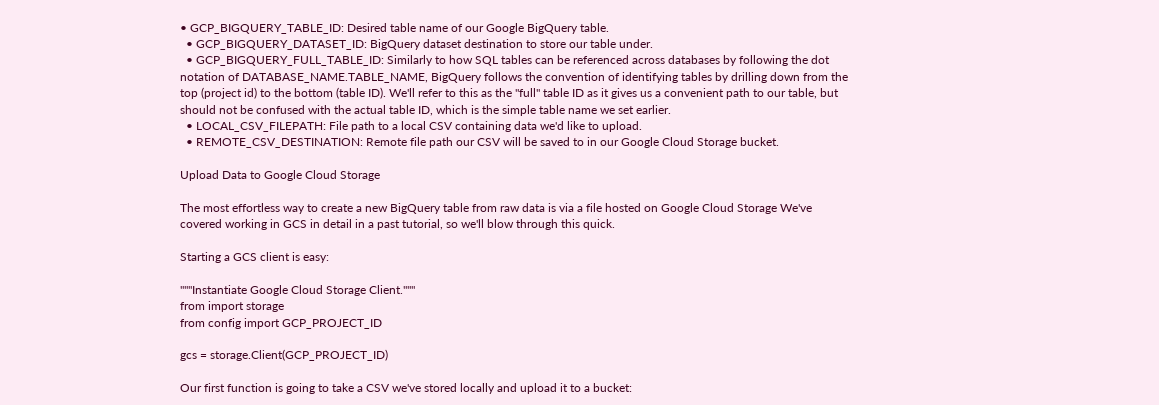• GCP_BIGQUERY_TABLE_ID: Desired table name of our Google BigQuery table.
  • GCP_BIGQUERY_DATASET_ID: BigQuery dataset destination to store our table under.
  • GCP_BIGQUERY_FULL_TABLE_ID: Similarly to how SQL tables can be referenced across databases by following the dot notation of DATABASE_NAME.TABLE_NAME, BigQuery follows the convention of identifying tables by drilling down from the top (project id) to the bottom (table ID). We'll refer to this as the "full" table ID as it gives us a convenient path to our table, but should not be confused with the actual table ID, which is the simple table name we set earlier.
  • LOCAL_CSV_FILEPATH: File path to a local CSV containing data we'd like to upload.
  • REMOTE_CSV_DESTINATION: Remote file path our CSV will be saved to in our Google Cloud Storage bucket.

Upload Data to Google Cloud Storage

The most effortless way to create a new BigQuery table from raw data is via a file hosted on Google Cloud Storage We've covered working in GCS in detail in a past tutorial, so we'll blow through this quick.

Starting a GCS client is easy:

"""Instantiate Google Cloud Storage Client."""
from import storage
from config import GCP_PROJECT_ID

gcs = storage.Client(GCP_PROJECT_ID)

Our first function is going to take a CSV we've stored locally and upload it to a bucket: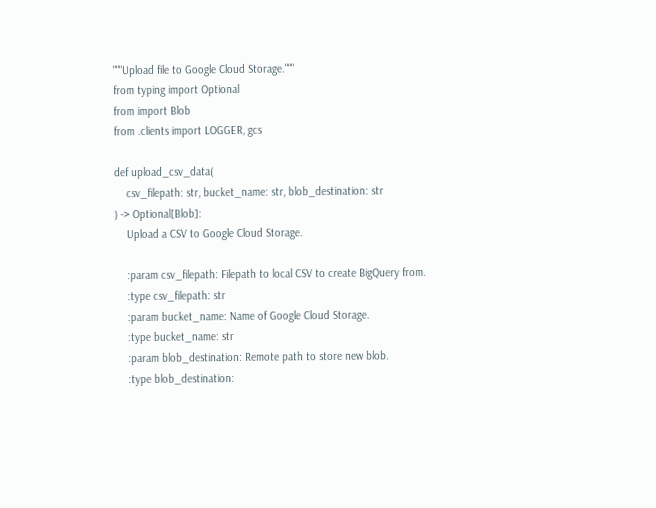"""Upload file to Google Cloud Storage."""
from typing import Optional
from import Blob
from .clients import LOGGER, gcs

def upload_csv_data(
    csv_filepath: str, bucket_name: str, blob_destination: str
) -> Optional[Blob]:
    Upload a CSV to Google Cloud Storage.

    :param csv_filepath: Filepath to local CSV to create BigQuery from.
    :type csv_filepath: str
    :param bucket_name: Name of Google Cloud Storage.
    :type bucket_name: str
    :param blob_destination: Remote path to store new blob.
    :type blob_destination: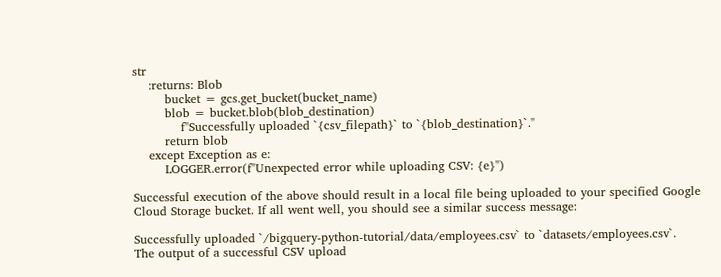str
    :returns: Blob
        bucket = gcs.get_bucket(bucket_name)
        blob = bucket.blob(blob_destination)
            f"Successfully uploaded `{csv_filepath}` to `{blob_destination}`."
        return blob
    except Exception as e:
        LOGGER.error(f"Unexpected error while uploading CSV: {e}")

Successful execution of the above should result in a local file being uploaded to your specified Google Cloud Storage bucket. If all went well, you should see a similar success message:

Successfully uploaded `/bigquery-python-tutorial/data/employees.csv` to `datasets/employees.csv`.
The output of a successful CSV upload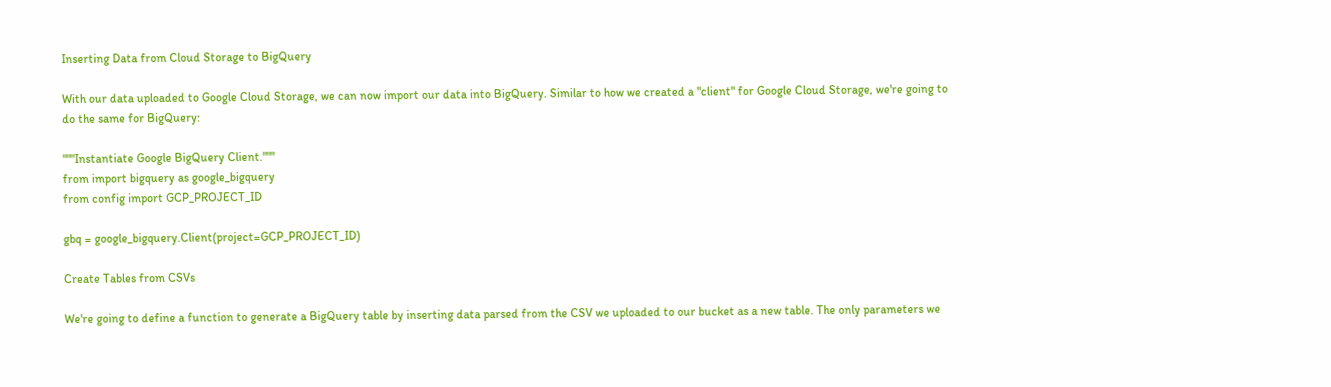Inserting Data from Cloud Storage to BigQuery

With our data uploaded to Google Cloud Storage, we can now import our data into BigQuery. Similar to how we created a "client" for Google Cloud Storage, we're going to do the same for BigQuery:

"""Instantiate Google BigQuery Client."""
from import bigquery as google_bigquery
from config import GCP_PROJECT_ID

gbq = google_bigquery.Client(project=GCP_PROJECT_ID)

Create Tables from CSVs

We're going to define a function to generate a BigQuery table by inserting data parsed from the CSV we uploaded to our bucket as a new table. The only parameters we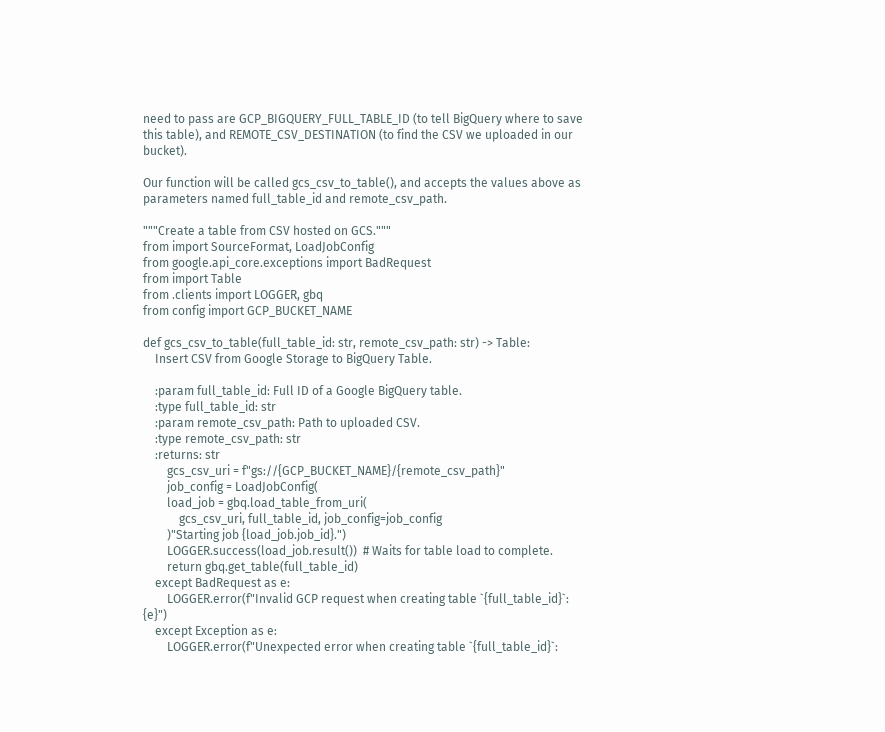need to pass are GCP_BIGQUERY_FULL_TABLE_ID (to tell BigQuery where to save this table), and REMOTE_CSV_DESTINATION (to find the CSV we uploaded in our bucket).

Our function will be called gcs_csv_to_table(), and accepts the values above as parameters named full_table_id and remote_csv_path.

"""Create a table from CSV hosted on GCS."""
from import SourceFormat, LoadJobConfig
from google.api_core.exceptions import BadRequest
from import Table
from .clients import LOGGER, gbq
from config import GCP_BUCKET_NAME

def gcs_csv_to_table(full_table_id: str, remote_csv_path: str) -> Table:
    Insert CSV from Google Storage to BigQuery Table.

    :param full_table_id: Full ID of a Google BigQuery table.
    :type full_table_id: str
    :param remote_csv_path: Path to uploaded CSV.
    :type remote_csv_path: str
    :returns: str
        gcs_csv_uri = f"gs://{GCP_BUCKET_NAME}/{remote_csv_path}"
        job_config = LoadJobConfig(
        load_job = gbq.load_table_from_uri(
            gcs_csv_uri, full_table_id, job_config=job_config
        )"Starting job {load_job.job_id}.")
        LOGGER.success(load_job.result())  # Waits for table load to complete.
        return gbq.get_table(full_table_id)
    except BadRequest as e:
        LOGGER.error(f"Invalid GCP request when creating table `{full_table_id}`: {e}")
    except Exception as e:
        LOGGER.error(f"Unexpected error when creating table `{full_table_id}`: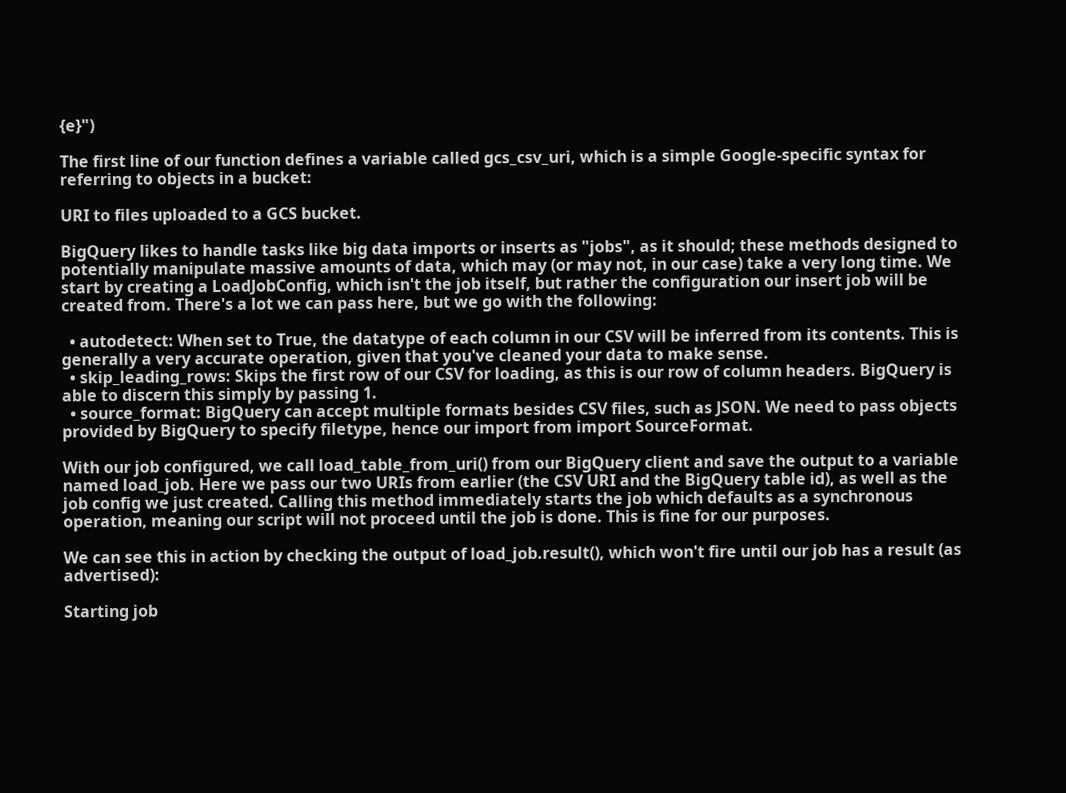{e}")

The first line of our function defines a variable called gcs_csv_uri, which is a simple Google-specific syntax for referring to objects in a bucket:

URI to files uploaded to a GCS bucket.

BigQuery likes to handle tasks like big data imports or inserts as "jobs", as it should; these methods designed to potentially manipulate massive amounts of data, which may (or may not, in our case) take a very long time. We start by creating a LoadJobConfig, which isn't the job itself, but rather the configuration our insert job will be created from. There's a lot we can pass here, but we go with the following:

  • autodetect: When set to True, the datatype of each column in our CSV will be inferred from its contents. This is generally a very accurate operation, given that you've cleaned your data to make sense.
  • skip_leading_rows: Skips the first row of our CSV for loading, as this is our row of column headers. BigQuery is able to discern this simply by passing 1.
  • source_format: BigQuery can accept multiple formats besides CSV files, such as JSON. We need to pass objects provided by BigQuery to specify filetype, hence our import from import SourceFormat.

With our job configured, we call load_table_from_uri() from our BigQuery client and save the output to a variable named load_job. Here we pass our two URIs from earlier (the CSV URI and the BigQuery table id), as well as the job config we just created. Calling this method immediately starts the job which defaults as a synchronous operation, meaning our script will not proceed until the job is done. This is fine for our purposes.

We can see this in action by checking the output of load_job.result(), which won't fire until our job has a result (as advertised):

Starting job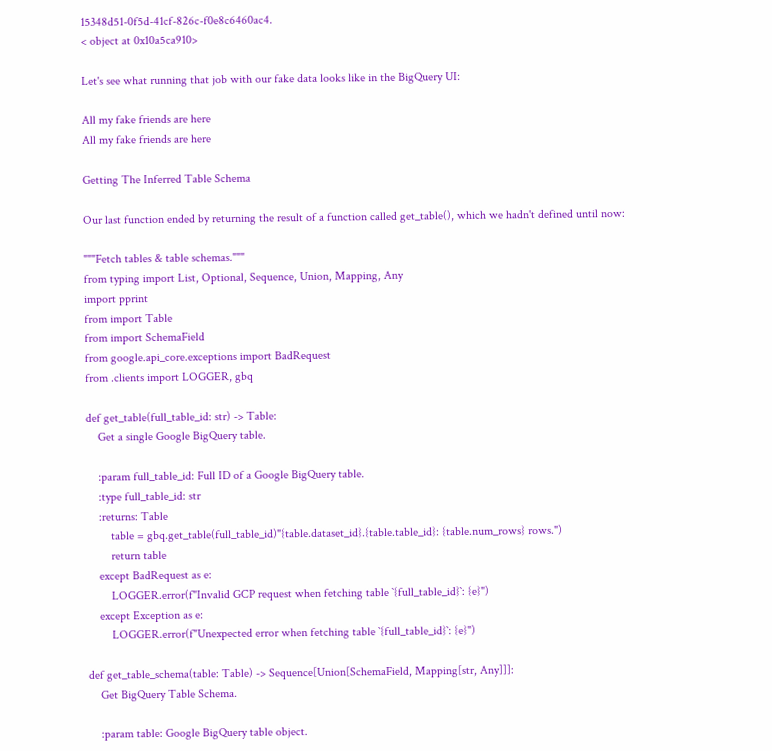15348d51-0f5d-41cf-826c-f0e8c6460ac4.
< object at 0x10a5ca910>

Let's see what running that job with our fake data looks like in the BigQuery UI:

All my fake friends are here
All my fake friends are here

Getting The Inferred Table Schema

Our last function ended by returning the result of a function called get_table(), which we hadn't defined until now:

"""Fetch tables & table schemas."""
from typing import List, Optional, Sequence, Union, Mapping, Any
import pprint
from import Table
from import SchemaField
from google.api_core.exceptions import BadRequest
from .clients import LOGGER, gbq

def get_table(full_table_id: str) -> Table:
    Get a single Google BigQuery table.

    :param full_table_id: Full ID of a Google BigQuery table.
    :type full_table_id: str
    :returns: Table
        table = gbq.get_table(full_table_id)"{table.dataset_id}.{table.table_id}: {table.num_rows} rows.")
        return table
    except BadRequest as e:
        LOGGER.error(f"Invalid GCP request when fetching table `{full_table_id}`: {e}")
    except Exception as e:
        LOGGER.error(f"Unexpected error when fetching table `{full_table_id}`: {e}")

def get_table_schema(table: Table) -> Sequence[Union[SchemaField, Mapping[str, Any]]]:
    Get BigQuery Table Schema.

    :param table: Google BigQuery table object.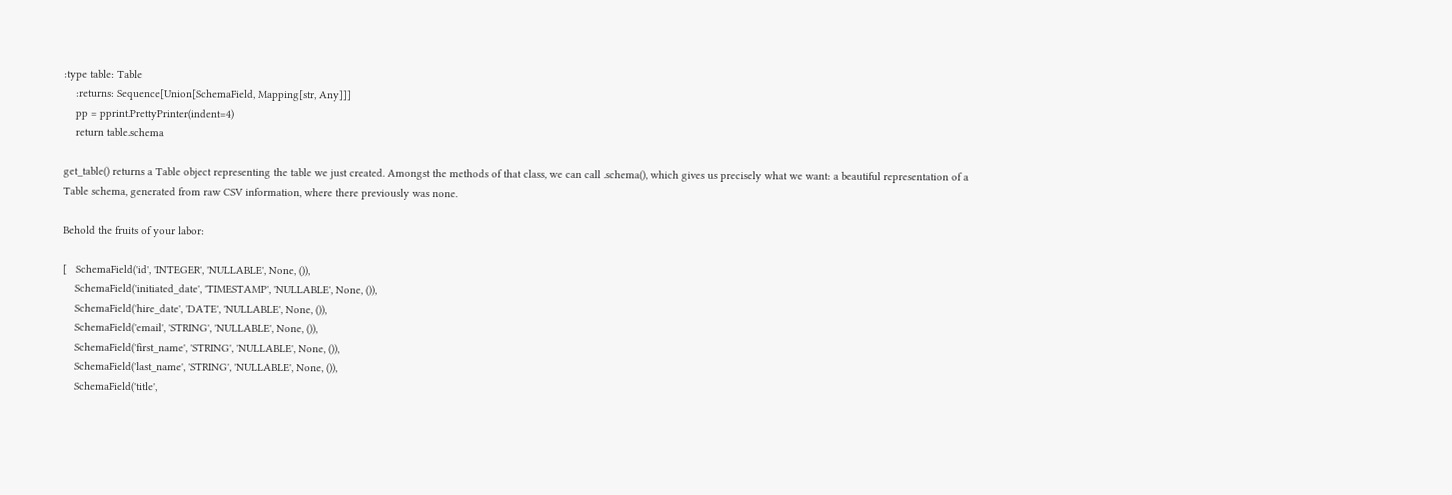:type table: Table
    :returns: Sequence[Union[SchemaField, Mapping[str, Any]]]
    pp = pprint.PrettyPrinter(indent=4)
    return table.schema

get_table() returns a Table object representing the table we just created. Amongst the methods of that class, we can call .schema(), which gives us precisely what we want: a beautiful representation of a Table schema, generated from raw CSV information, where there previously was none.

Behold the fruits of your labor:

[   SchemaField('id', 'INTEGER', 'NULLABLE', None, ()),
    SchemaField('initiated_date', 'TIMESTAMP', 'NULLABLE', None, ()),
    SchemaField('hire_date', 'DATE', 'NULLABLE', None, ()),
    SchemaField('email', 'STRING', 'NULLABLE', None, ()),
    SchemaField('first_name', 'STRING', 'NULLABLE', None, ()),
    SchemaField('last_name', 'STRING', 'NULLABLE', None, ()),
    SchemaField('title',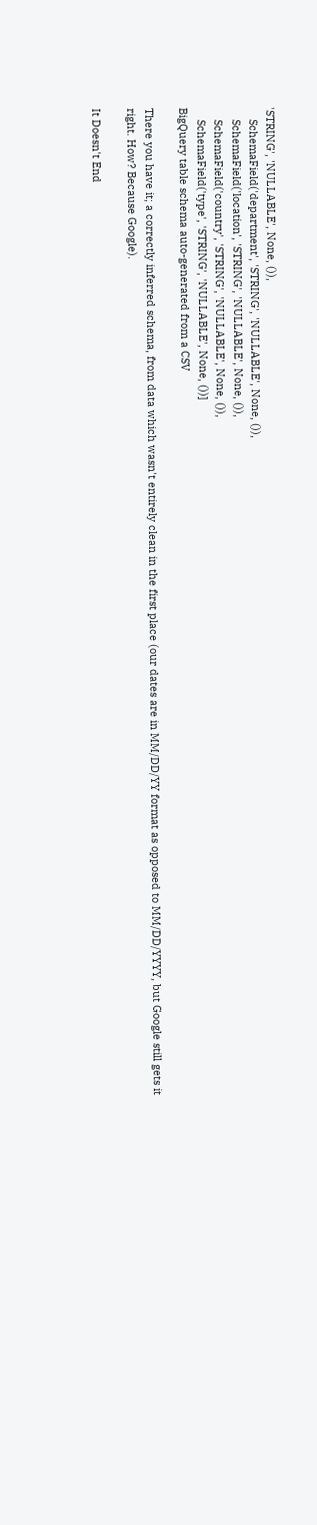'STRING', 'NULLABLE', None, ()),
    SchemaField('department', 'STRING', 'NULLABLE', None, ()),
    SchemaField('location', 'STRING', 'NULLABLE', None, ()),
    SchemaField('country', 'STRING', 'NULLABLE', None, ()),
    SchemaField('type', 'STRING', 'NULLABLE', None, ())]
BigQuery table schema auto-generated from a CSV

There you have it; a correctly inferred schema, from data which wasn't entirely clean in the first place (our dates are in MM/DD/YY format as opposed to MM/DD/YYYY, but Google still gets it right. How? Because Google).

It Doesn't End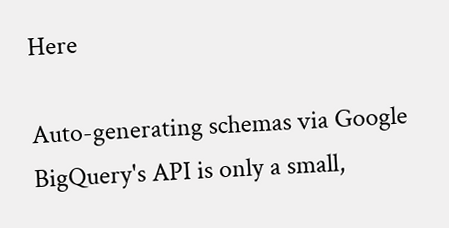Here

Auto-generating schemas via Google BigQuery's API is only a small,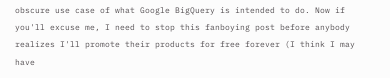obscure use case of what Google BigQuery is intended to do. Now if you'll excuse me, I need to stop this fanboying post before anybody realizes I'll promote their products for free forever (I think I may have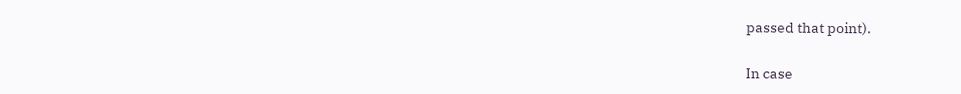passed that point).

In case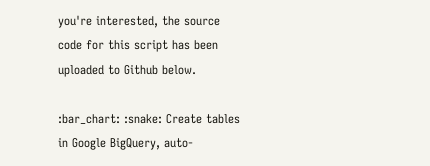you're interested, the source code for this script has been uploaded to Github below.

:bar_chart: :snake: Create tables in Google BigQuery, auto-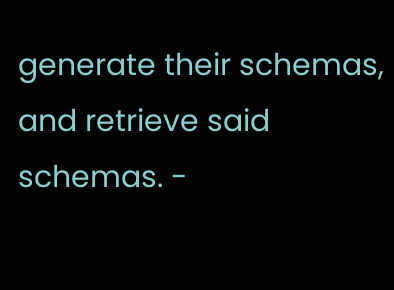generate their schemas, and retrieve said schemas. -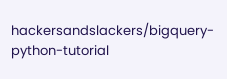hackersandslackers/bigquery-python-tutorial